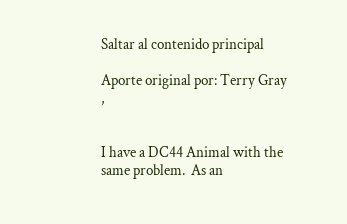Saltar al contenido principal

Aporte original por: Terry Gray ,


I have a DC44 Animal with the same problem.  As an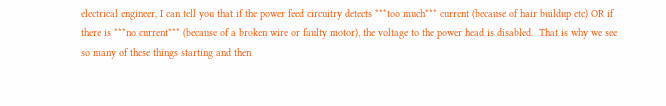electrical engineer, I can tell you that if the power feed circuitry detects ***too much*** current (because of hair buildup etc) OR if there is ***no current*** (because of a broken wire or faulty motor), the voltage to the power head is disabled.  That is why we see so many of these things starting and then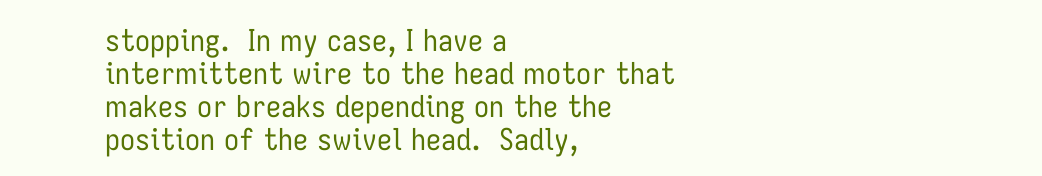stopping.  In my case, I have a intermittent wire to the head motor that makes or breaks depending on the the position of the swivel head.  Sadly,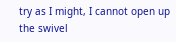try as I might, I cannot open up the swivel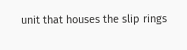unit that houses the slip rings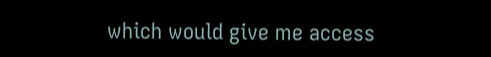which would give me access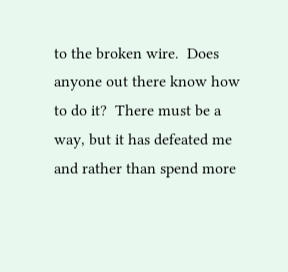to the broken wire.  Does anyone out there know how to do it?  There must be a way, but it has defeated me and rather than spend more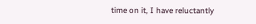time on it, I have reluctantly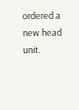ordered a new head unit.